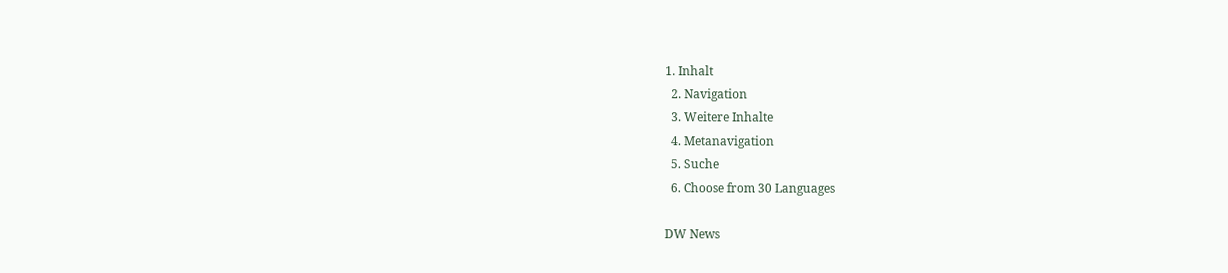1. Inhalt
  2. Navigation
  3. Weitere Inhalte
  4. Metanavigation
  5. Suche
  6. Choose from 30 Languages

DW News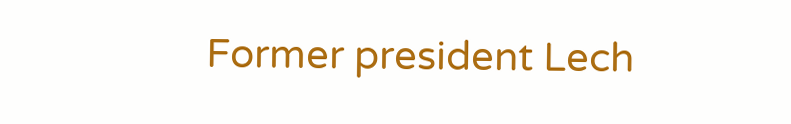Former president Lech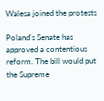Walesa joined the protests

Poland's Senate has approved a contentious reform. The bill would put the Supreme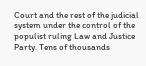Court and the rest of the judicial system under the control of the populist ruling Law and Justice Party. Tens of thousands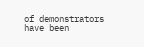of demonstrators have been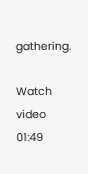gathering.

Watch video 01:49